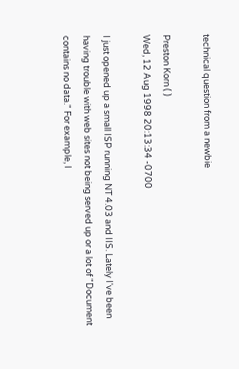technical question from a newbie

Preston Korn ( )
Wed, 12 Aug 1998 20:13:34 -0700

I just opened up a small ISP running NT 4.03 and IIS. Lately I've been
having trouble with web sites not being served up or a lot of "Document
contains no data." For example, I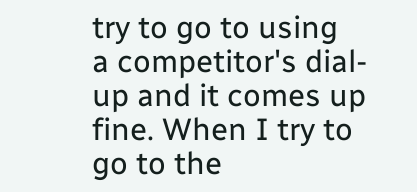try to go to using
a competitor's dial-up and it comes up fine. When I try to go to the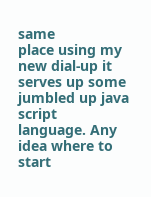same
place using my new dial-up it serves up some jumbled up java script
language. Any idea where to start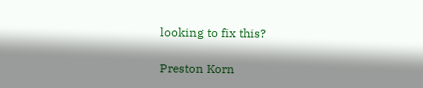looking to fix this?

Preston Korn